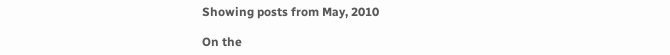Showing posts from May, 2010

On the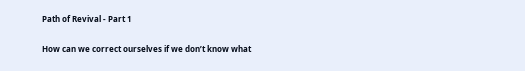Path of Revival - Part 1

How can we correct ourselves if we don’t know what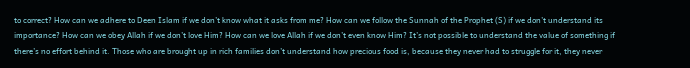to correct? How can we adhere to Deen Islam if we don’t know what it asks from me? How can we follow the Sunnah of the Prophet (S) if we don’t understand its importance? How can we obey Allah if we don’t love Him? How can we love Allah if we don’t even know Him? It’s not possible to understand the value of something if there’s no effort behind it. Those who are brought up in rich families don’t understand how precious food is, because they never had to struggle for it, they never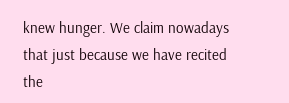knew hunger. We claim nowadays that just because we have recited the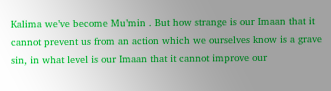Kalima we’ve become Mu’min . But how strange is our Imaan that it cannot prevent us from an action which we ourselves know is a grave sin, in what level is our Imaan that it cannot improve our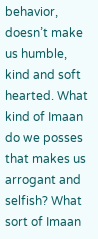behavior, doesn’t make us humble, kind and soft hearted. What kind of Imaan do we posses that makes us arrogant and selfish? What sort of Imaan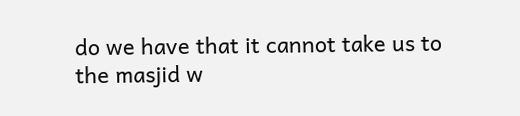do we have that it cannot take us to the masjid w